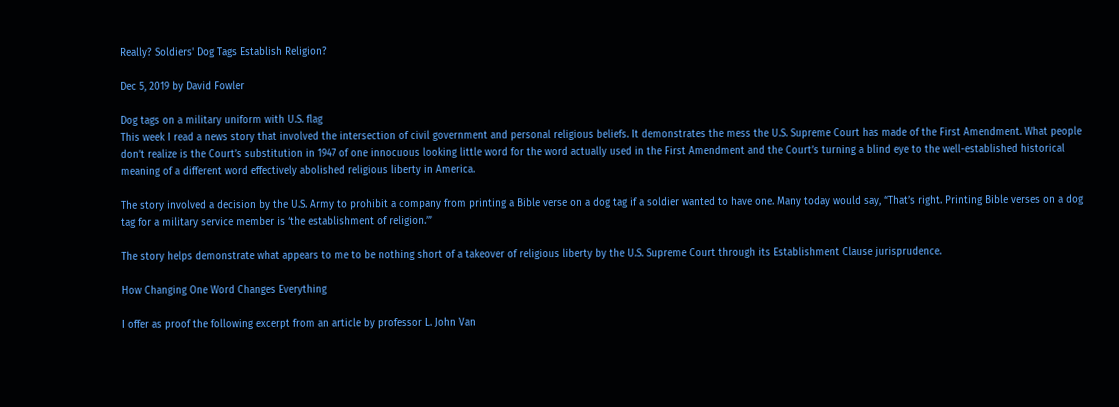Really? Soldiers' Dog Tags Establish Religion?

Dec 5, 2019 by David Fowler

Dog tags on a military uniform with U.S. flag
This week I read a news story that involved the intersection of civil government and personal religious beliefs. It demonstrates the mess the U.S. Supreme Court has made of the First Amendment. What people don’t realize is the Court’s substitution in 1947 of one innocuous looking little word for the word actually used in the First Amendment and the Court’s turning a blind eye to the well-established historical meaning of a different word effectively abolished religious liberty in America.

The story involved a decision by the U.S. Army to prohibit a company from printing a Bible verse on a dog tag if a soldier wanted to have one. Many today would say, “That’s right. Printing Bible verses on a dog tag for a military service member is ‘the establishment of religion.’”

The story helps demonstrate what appears to me to be nothing short of a takeover of religious liberty by the U.S. Supreme Court through its Establishment Clause jurisprudence.

How Changing One Word Changes Everything

I offer as proof the following excerpt from an article by professor L. John Van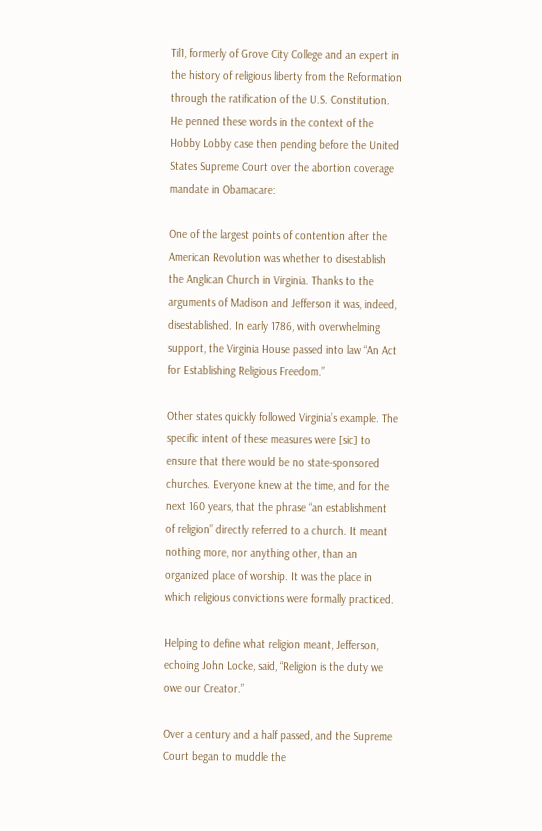Til1, formerly of Grove City College and an expert in the history of religious liberty from the Reformation through the ratification of the U.S. Constitution. He penned these words in the context of the Hobby Lobby case then pending before the United States Supreme Court over the abortion coverage mandate in Obamacare:

One of the largest points of contention after the American Revolution was whether to disestablish the Anglican Church in Virginia. Thanks to the arguments of Madison and Jefferson it was, indeed, disestablished. In early 1786, with overwhelming support, the Virginia House passed into law “An Act for Establishing Religious Freedom.”

Other states quickly followed Virginia’s example. The specific intent of these measures were [sic] to ensure that there would be no state-sponsored churches. Everyone knew at the time, and for the next 160 years, that the phrase “an establishment of religion” directly referred to a church. It meant nothing more, nor anything other, than an organized place of worship. It was the place in which religious convictions were formally practiced.

Helping to define what religion meant, Jefferson, echoing John Locke, said, “Religion is the duty we owe our Creator.”

Over a century and a half passed, and the Supreme Court began to muddle the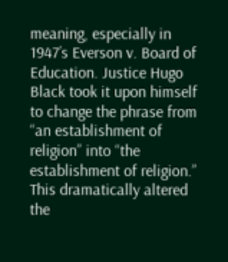meaning, especially in 1947’s Everson v. Board of Education. Justice Hugo Black took it upon himself to change the phrase from “an establishment of religion” into “the establishment of religion.” This dramatically altered the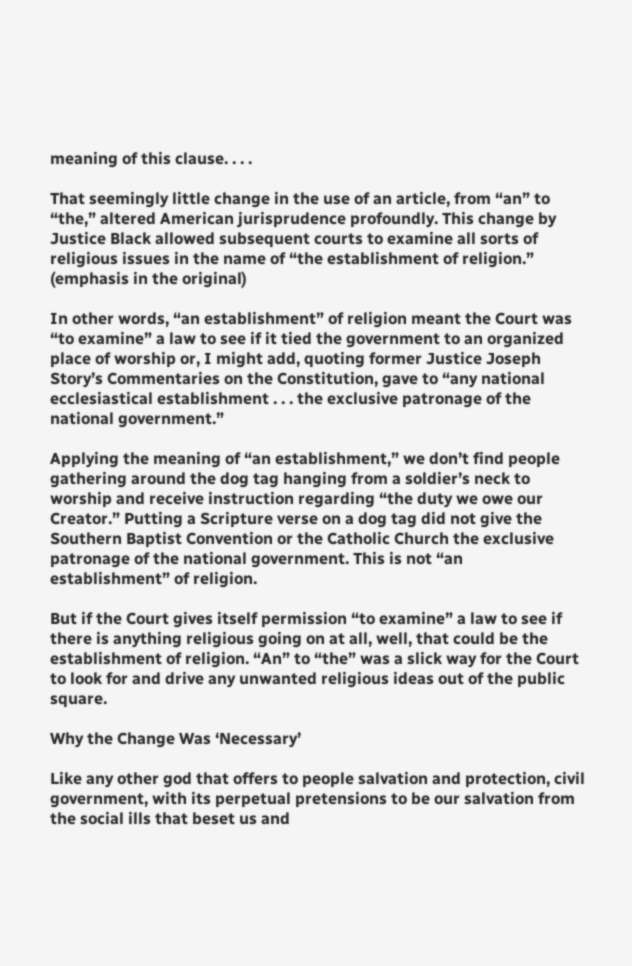meaning of this clause. . . .

That seemingly little change in the use of an article, from “an” to “the,” altered American jurisprudence profoundly. This change by Justice Black allowed subsequent courts to examine all sorts of religious issues in the name of “the establishment of religion.” (emphasis in the original)

In other words, “an establishment” of religion meant the Court was “to examine” a law to see if it tied the government to an organized place of worship or, I might add, quoting former Justice Joseph Story’s Commentaries on the Constitution, gave to “any national ecclesiastical establishment . . . the exclusive patronage of the national government.”

Applying the meaning of “an establishment,” we don’t find people gathering around the dog tag hanging from a soldier’s neck to worship and receive instruction regarding “the duty we owe our Creator.” Putting a Scripture verse on a dog tag did not give the Southern Baptist Convention or the Catholic Church the exclusive patronage of the national government. This is not “an establishment” of religion.

But if the Court gives itself permission “to examine” a law to see if there is anything religious going on at all, well, that could be the establishment of religion. “An” to “the” was a slick way for the Court to look for and drive any unwanted religious ideas out of the public square.

Why the Change Was ‘Necessary’

Like any other god that offers to people salvation and protection, civil government, with its perpetual pretensions to be our salvation from the social ills that beset us and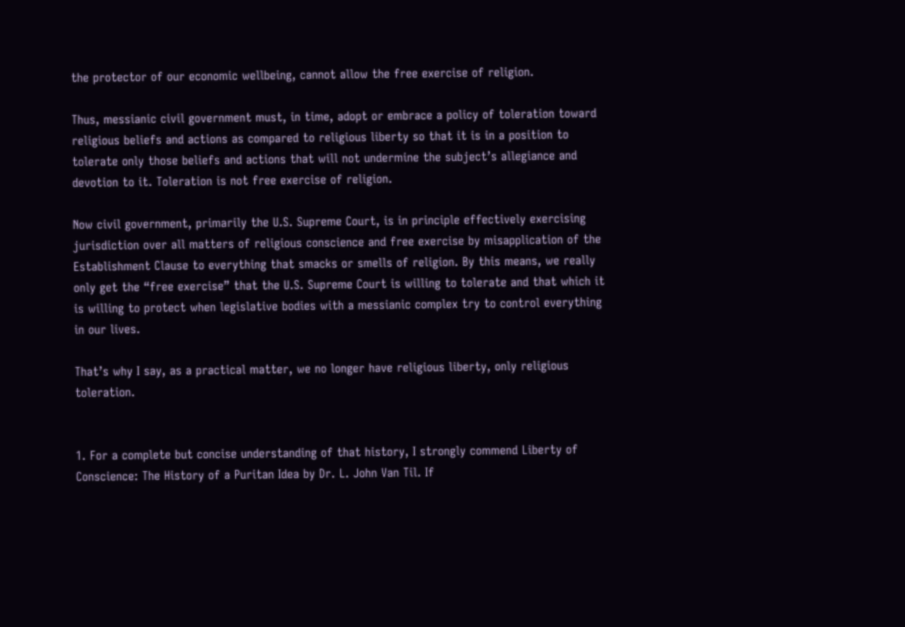the protector of our economic wellbeing, cannot allow the free exercise of religion.

Thus, messianic civil government must, in time, adopt or embrace a policy of toleration toward religious beliefs and actions as compared to religious liberty so that it is in a position to tolerate only those beliefs and actions that will not undermine the subject’s allegiance and devotion to it. Toleration is not free exercise of religion.

Now civil government, primarily the U.S. Supreme Court, is in principle effectively exercising jurisdiction over all matters of religious conscience and free exercise by misapplication of the Establishment Clause to everything that smacks or smells of religion. By this means, we really only get the “free exercise” that the U.S. Supreme Court is willing to tolerate and that which it is willing to protect when legislative bodies with a messianic complex try to control everything in our lives.

That’s why I say, as a practical matter, we no longer have religious liberty, only religious toleration.


1. For a complete but concise understanding of that history, I strongly commend Liberty of Conscience: The History of a Puritan Idea by Dr. L. John Van Til. If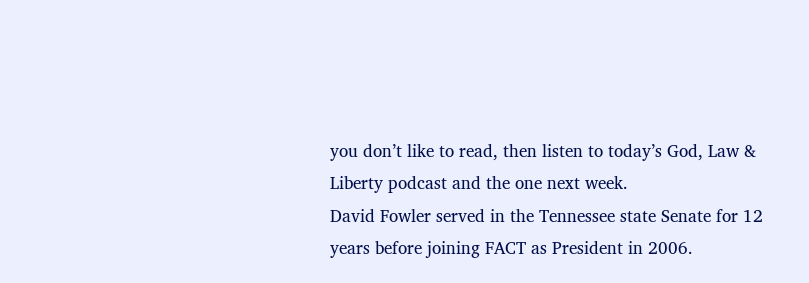you don’t like to read, then listen to today’s God, Law & Liberty podcast and the one next week.
David Fowler served in the Tennessee state Senate for 12 years before joining FACT as President in 2006.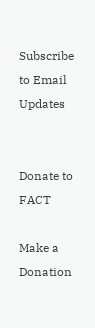Subscribe to Email Updates


Donate to FACT

Make a Donation